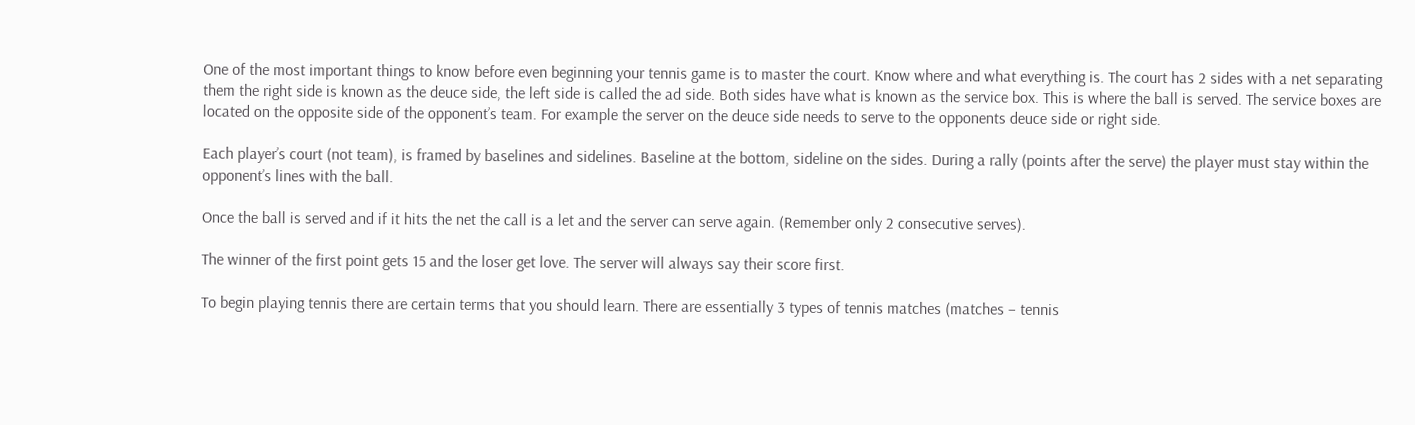One of the most important things to know before even beginning your tennis game is to master the court. Know where and what everything is. The court has 2 sides with a net separating them the right side is known as the deuce side, the left side is called the ad side. Both sides have what is known as the service box. This is where the ball is served. The service boxes are located on the opposite side of the opponent’s team. For example the server on the deuce side needs to serve to the opponents deuce side or right side.

Each player’s court (not team), is framed by baselines and sidelines. Baseline at the bottom, sideline on the sides. During a rally (points after the serve) the player must stay within the opponent’s lines with the ball.

Once the ball is served and if it hits the net the call is a let and the server can serve again. (Remember only 2 consecutive serves).

The winner of the first point gets 15 and the loser get love. The server will always say their score first.

To begin playing tennis there are certain terms that you should learn. There are essentially 3 types of tennis matches (matches – tennis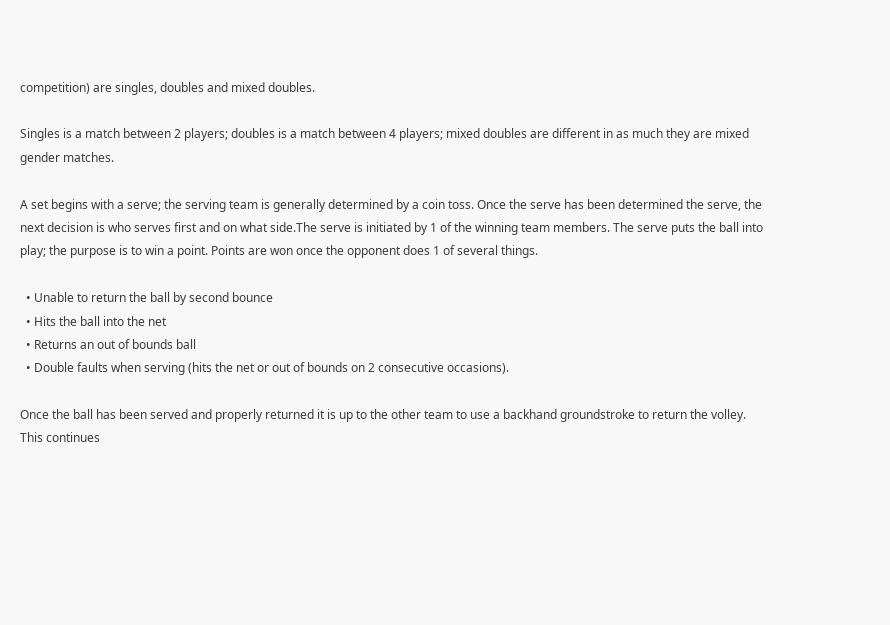competition) are singles, doubles and mixed doubles.

Singles is a match between 2 players; doubles is a match between 4 players; mixed doubles are different in as much they are mixed gender matches.

A set begins with a serve; the serving team is generally determined by a coin toss. Once the serve has been determined the serve, the next decision is who serves first and on what side.The serve is initiated by 1 of the winning team members. The serve puts the ball into play; the purpose is to win a point. Points are won once the opponent does 1 of several things.

  • Unable to return the ball by second bounce
  • Hits the ball into the net
  • Returns an out of bounds ball
  • Double faults when serving (hits the net or out of bounds on 2 consecutive occasions).

Once the ball has been served and properly returned it is up to the other team to use a backhand groundstroke to return the volley. This continues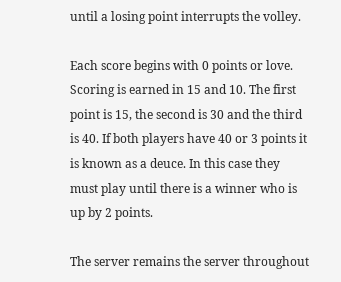until a losing point interrupts the volley.

Each score begins with 0 points or love. Scoring is earned in 15 and 10. The first point is 15, the second is 30 and the third is 40. If both players have 40 or 3 points it is known as a deuce. In this case they must play until there is a winner who is up by 2 points.

The server remains the server throughout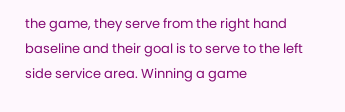the game, they serve from the right hand baseline and their goal is to serve to the left side service area. Winning a game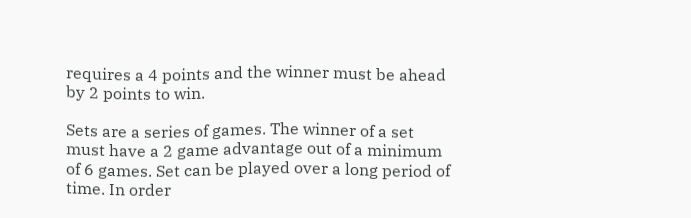requires a 4 points and the winner must be ahead by 2 points to win.

Sets are a series of games. The winner of a set must have a 2 game advantage out of a minimum of 6 games. Set can be played over a long period of time. In order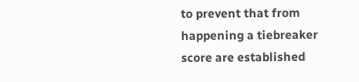to prevent that from happening a tiebreaker score are established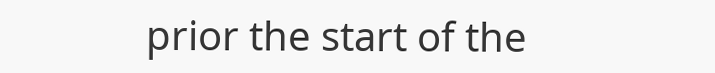prior the start of the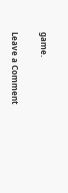game.

Leave a Comment